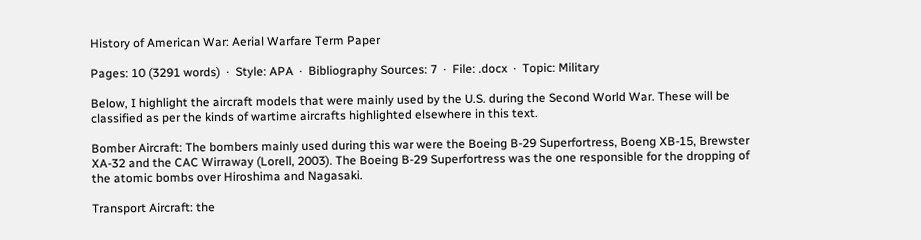History of American War: Aerial Warfare Term Paper

Pages: 10 (3291 words)  ·  Style: APA  ·  Bibliography Sources: 7  ·  File: .docx  ·  Topic: Military

Below, I highlight the aircraft models that were mainly used by the U.S. during the Second World War. These will be classified as per the kinds of wartime aircrafts highlighted elsewhere in this text.

Bomber Aircraft: The bombers mainly used during this war were the Boeing B-29 Superfortress, Boeng XB-15, Brewster XA-32 and the CAC Wirraway (Lorell, 2003). The Boeing B-29 Superfortress was the one responsible for the dropping of the atomic bombs over Hiroshima and Nagasaki.

Transport Aircraft: the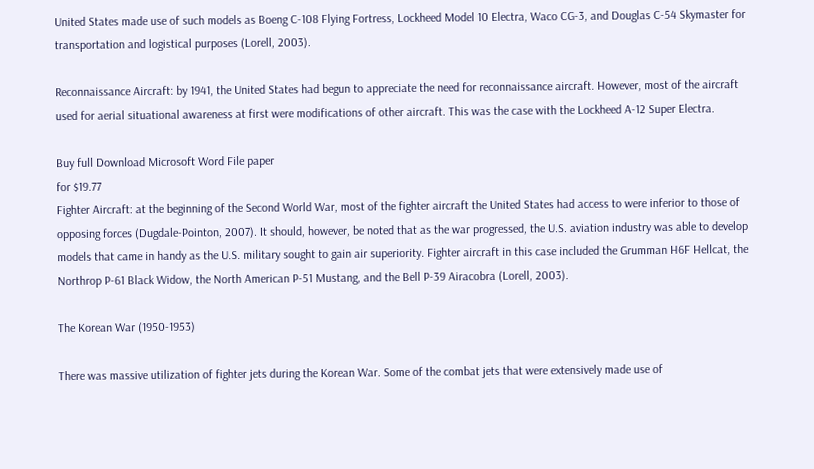United States made use of such models as Boeng C-108 Flying Fortress, Lockheed Model 10 Electra, Waco CG-3, and Douglas C-54 Skymaster for transportation and logistical purposes (Lorell, 2003).

Reconnaissance Aircraft: by 1941, the United States had begun to appreciate the need for reconnaissance aircraft. However, most of the aircraft used for aerial situational awareness at first were modifications of other aircraft. This was the case with the Lockheed A-12 Super Electra.

Buy full Download Microsoft Word File paper
for $19.77
Fighter Aircraft: at the beginning of the Second World War, most of the fighter aircraft the United States had access to were inferior to those of opposing forces (Dugdale-Pointon, 2007). It should, however, be noted that as the war progressed, the U.S. aviation industry was able to develop models that came in handy as the U.S. military sought to gain air superiority. Fighter aircraft in this case included the Grumman H6F Hellcat, the Northrop P-61 Black Widow, the North American P-51 Mustang, and the Bell P-39 Airacobra (Lorell, 2003).

The Korean War (1950-1953)

There was massive utilization of fighter jets during the Korean War. Some of the combat jets that were extensively made use of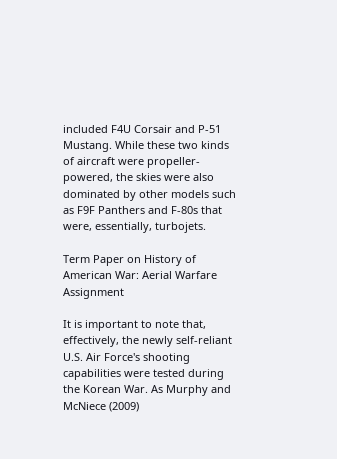included F4U Corsair and P-51 Mustang. While these two kinds of aircraft were propeller-powered, the skies were also dominated by other models such as F9F Panthers and F-80s that were, essentially, turbojets.

Term Paper on History of American War: Aerial Warfare Assignment

It is important to note that, effectively, the newly self-reliant U.S. Air Force's shooting capabilities were tested during the Korean War. As Murphy and McNiece (2009)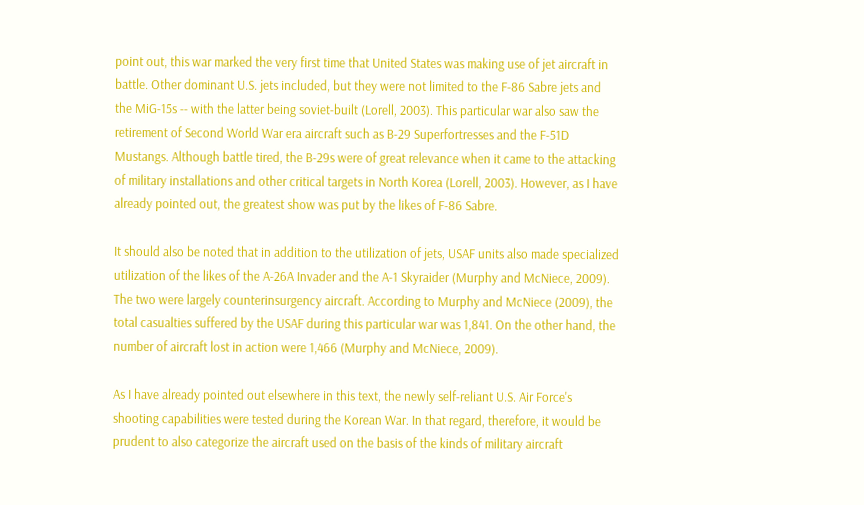point out, this war marked the very first time that United States was making use of jet aircraft in battle. Other dominant U.S. jets included, but they were not limited to the F-86 Sabre jets and the MiG-15s -- with the latter being soviet-built (Lorell, 2003). This particular war also saw the retirement of Second World War era aircraft such as B-29 Superfortresses and the F-51D Mustangs. Although battle tired, the B-29s were of great relevance when it came to the attacking of military installations and other critical targets in North Korea (Lorell, 2003). However, as I have already pointed out, the greatest show was put by the likes of F-86 Sabre.

It should also be noted that in addition to the utilization of jets, USAF units also made specialized utilization of the likes of the A-26A Invader and the A-1 Skyraider (Murphy and McNiece, 2009). The two were largely counterinsurgency aircraft. According to Murphy and McNiece (2009), the total casualties suffered by the USAF during this particular war was 1,841. On the other hand, the number of aircraft lost in action were 1,466 (Murphy and McNiece, 2009).

As I have already pointed out elsewhere in this text, the newly self-reliant U.S. Air Force's shooting capabilities were tested during the Korean War. In that regard, therefore, it would be prudent to also categorize the aircraft used on the basis of the kinds of military aircraft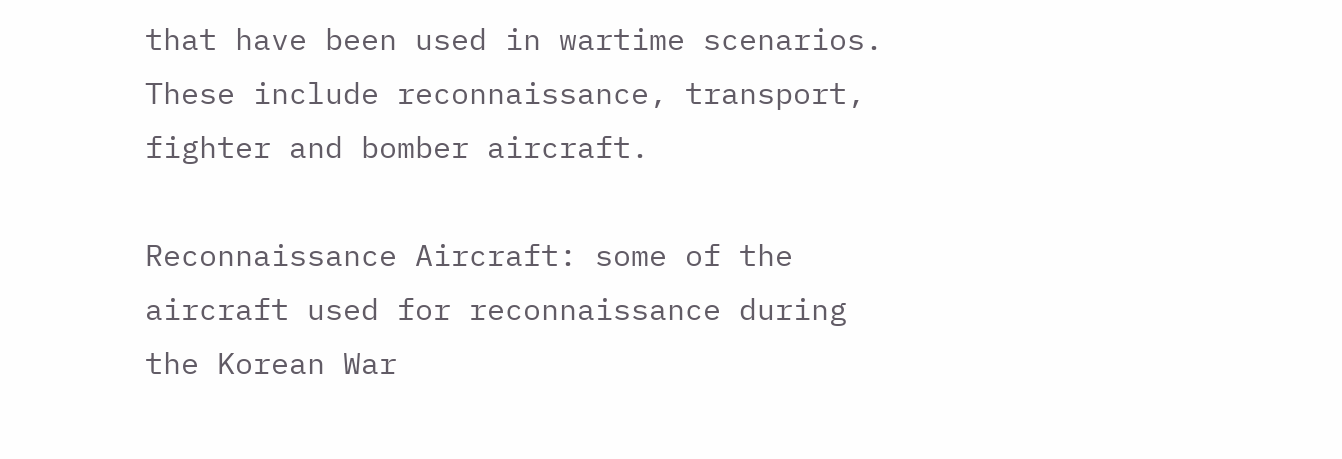that have been used in wartime scenarios. These include reconnaissance, transport, fighter and bomber aircraft.

Reconnaissance Aircraft: some of the aircraft used for reconnaissance during the Korean War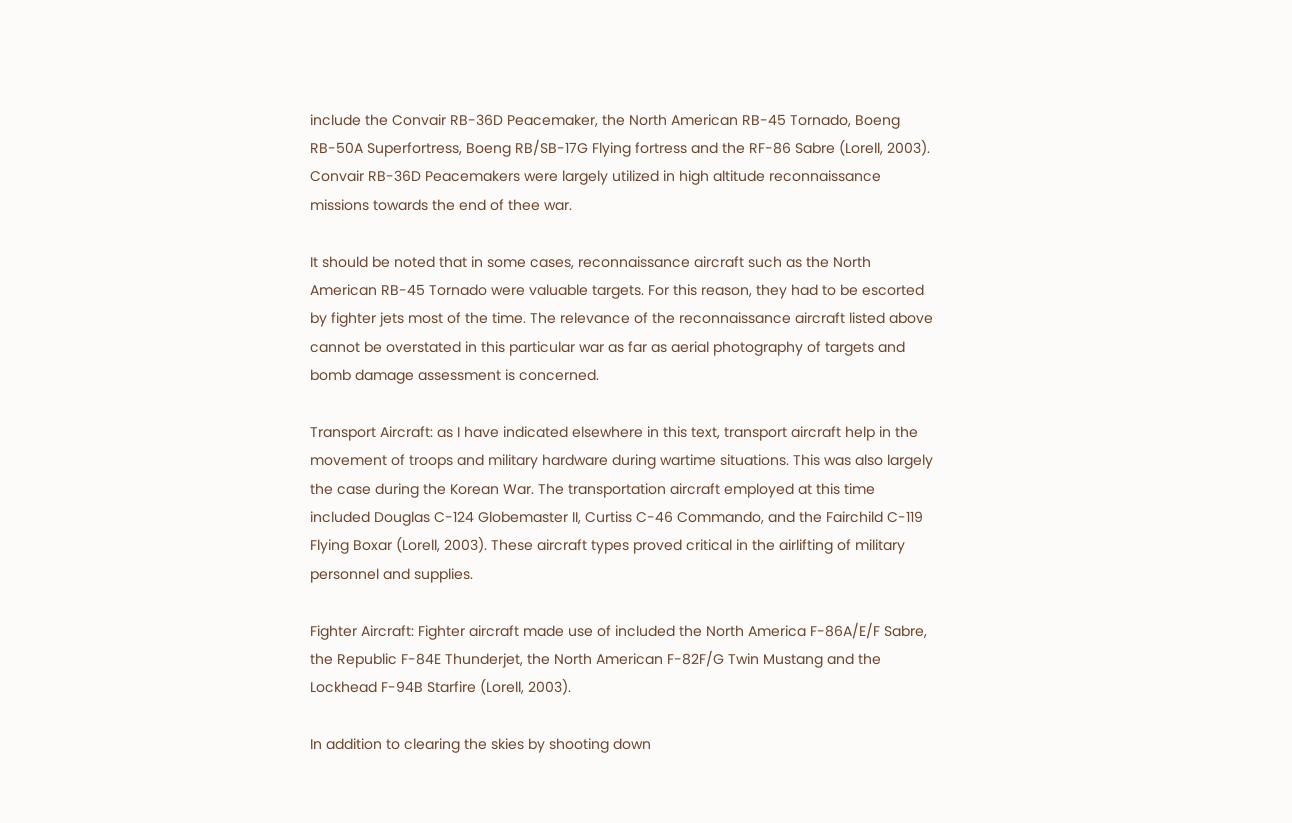include the Convair RB-36D Peacemaker, the North American RB-45 Tornado, Boeng RB-50A Superfortress, Boeng RB/SB-17G Flying fortress and the RF-86 Sabre (Lorell, 2003). Convair RB-36D Peacemakers were largely utilized in high altitude reconnaissance missions towards the end of thee war.

It should be noted that in some cases, reconnaissance aircraft such as the North American RB-45 Tornado were valuable targets. For this reason, they had to be escorted by fighter jets most of the time. The relevance of the reconnaissance aircraft listed above cannot be overstated in this particular war as far as aerial photography of targets and bomb damage assessment is concerned.

Transport Aircraft: as I have indicated elsewhere in this text, transport aircraft help in the movement of troops and military hardware during wartime situations. This was also largely the case during the Korean War. The transportation aircraft employed at this time included Douglas C-124 Globemaster II, Curtiss C-46 Commando, and the Fairchild C-119 Flying Boxar (Lorell, 2003). These aircraft types proved critical in the airlifting of military personnel and supplies.

Fighter Aircraft: Fighter aircraft made use of included the North America F-86A/E/F Sabre, the Republic F-84E Thunderjet, the North American F-82F/G Twin Mustang and the Lockhead F-94B Starfire (Lorell, 2003).

In addition to clearing the skies by shooting down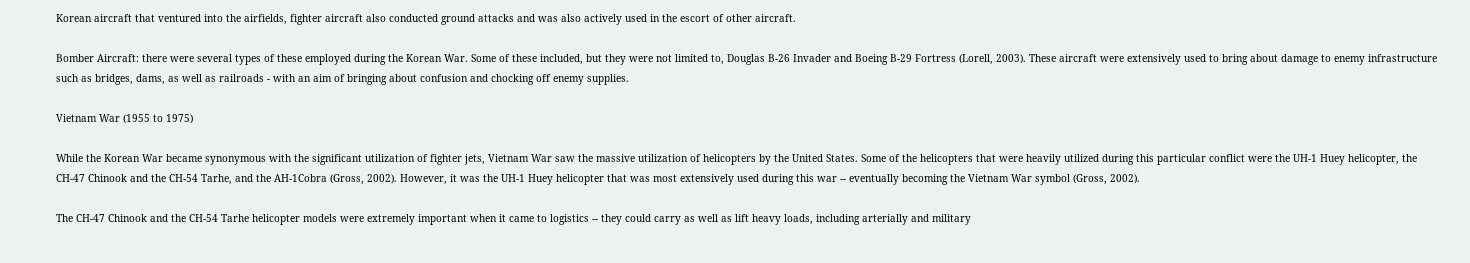Korean aircraft that ventured into the airfields, fighter aircraft also conducted ground attacks and was also actively used in the escort of other aircraft.

Bomber Aircraft: there were several types of these employed during the Korean War. Some of these included, but they were not limited to, Douglas B-26 Invader and Boeing B-29 Fortress (Lorell, 2003). These aircraft were extensively used to bring about damage to enemy infrastructure such as bridges, dams, as well as railroads - with an aim of bringing about confusion and chocking off enemy supplies.

Vietnam War (1955 to 1975)

While the Korean War became synonymous with the significant utilization of fighter jets, Vietnam War saw the massive utilization of helicopters by the United States. Some of the helicopters that were heavily utilized during this particular conflict were the UH-1 Huey helicopter, the CH-47 Chinook and the CH-54 Tarhe, and the AH-1Cobra (Gross, 2002). However, it was the UH-1 Huey helicopter that was most extensively used during this war -- eventually becoming the Vietnam War symbol (Gross, 2002).

The CH-47 Chinook and the CH-54 Tarhe helicopter models were extremely important when it came to logistics -- they could carry as well as lift heavy loads, including arterially and military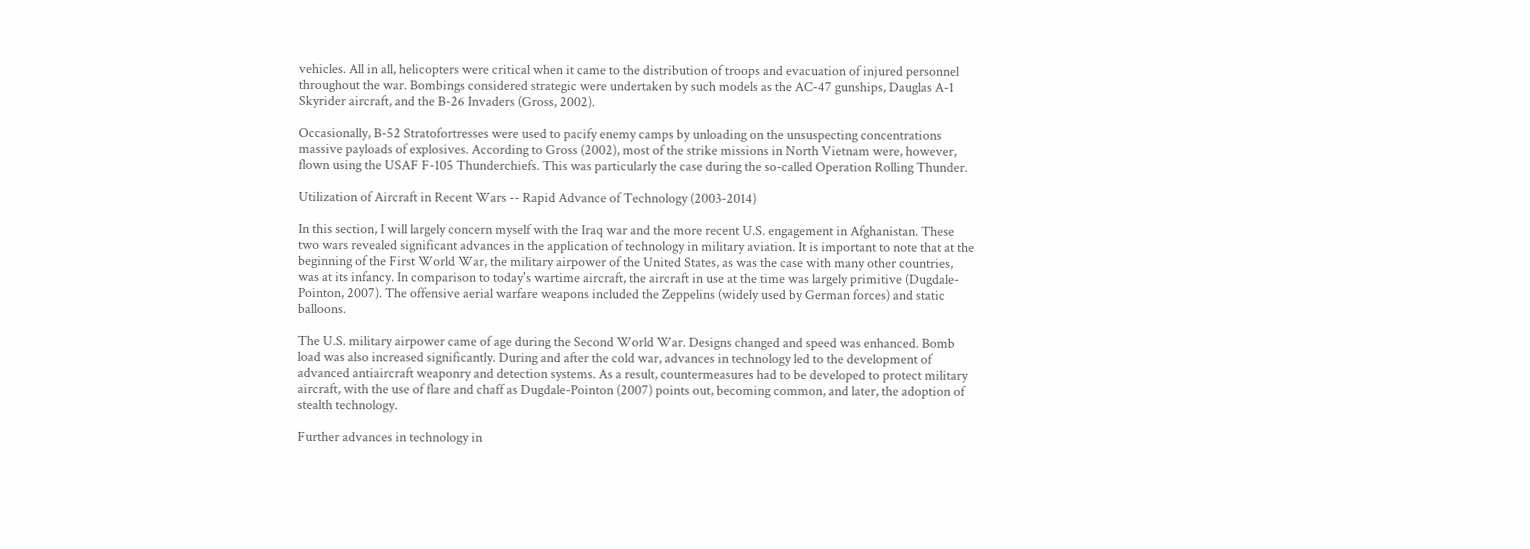vehicles. All in all, helicopters were critical when it came to the distribution of troops and evacuation of injured personnel throughout the war. Bombings considered strategic were undertaken by such models as the AC-47 gunships, Dauglas A-1 Skyrider aircraft, and the B-26 Invaders (Gross, 2002).

Occasionally, B-52 Stratofortresses were used to pacify enemy camps by unloading on the unsuspecting concentrations massive payloads of explosives. According to Gross (2002), most of the strike missions in North Vietnam were, however, flown using the USAF F-105 Thunderchiefs. This was particularly the case during the so-called Operation Rolling Thunder.

Utilization of Aircraft in Recent Wars -- Rapid Advance of Technology (2003-2014)

In this section, I will largely concern myself with the Iraq war and the more recent U.S. engagement in Afghanistan. These two wars revealed significant advances in the application of technology in military aviation. It is important to note that at the beginning of the First World War, the military airpower of the United States, as was the case with many other countries, was at its infancy. In comparison to today's wartime aircraft, the aircraft in use at the time was largely primitive (Dugdale-Pointon, 2007). The offensive aerial warfare weapons included the Zeppelins (widely used by German forces) and static balloons.

The U.S. military airpower came of age during the Second World War. Designs changed and speed was enhanced. Bomb load was also increased significantly. During and after the cold war, advances in technology led to the development of advanced antiaircraft weaponry and detection systems. As a result, countermeasures had to be developed to protect military aircraft, with the use of flare and chaff as Dugdale-Pointon (2007) points out, becoming common, and later, the adoption of stealth technology.

Further advances in technology in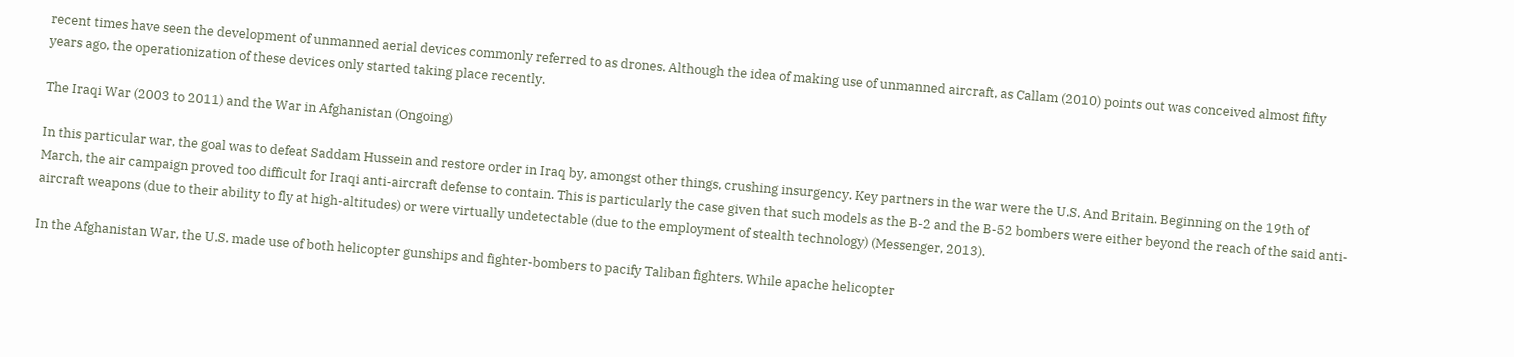recent times have seen the development of unmanned aerial devices commonly referred to as drones. Although the idea of making use of unmanned aircraft, as Callam (2010) points out was conceived almost fifty years ago, the operationization of these devices only started taking place recently.

The Iraqi War (2003 to 2011) and the War in Afghanistan (Ongoing)

In this particular war, the goal was to defeat Saddam Hussein and restore order in Iraq by, amongst other things, crushing insurgency. Key partners in the war were the U.S. And Britain. Beginning on the 19th of March, the air campaign proved too difficult for Iraqi anti-aircraft defense to contain. This is particularly the case given that such models as the B-2 and the B-52 bombers were either beyond the reach of the said anti-aircraft weapons (due to their ability to fly at high-altitudes) or were virtually undetectable (due to the employment of stealth technology) (Messenger, 2013).

In the Afghanistan War, the U.S. made use of both helicopter gunships and fighter-bombers to pacify Taliban fighters. While apache helicopter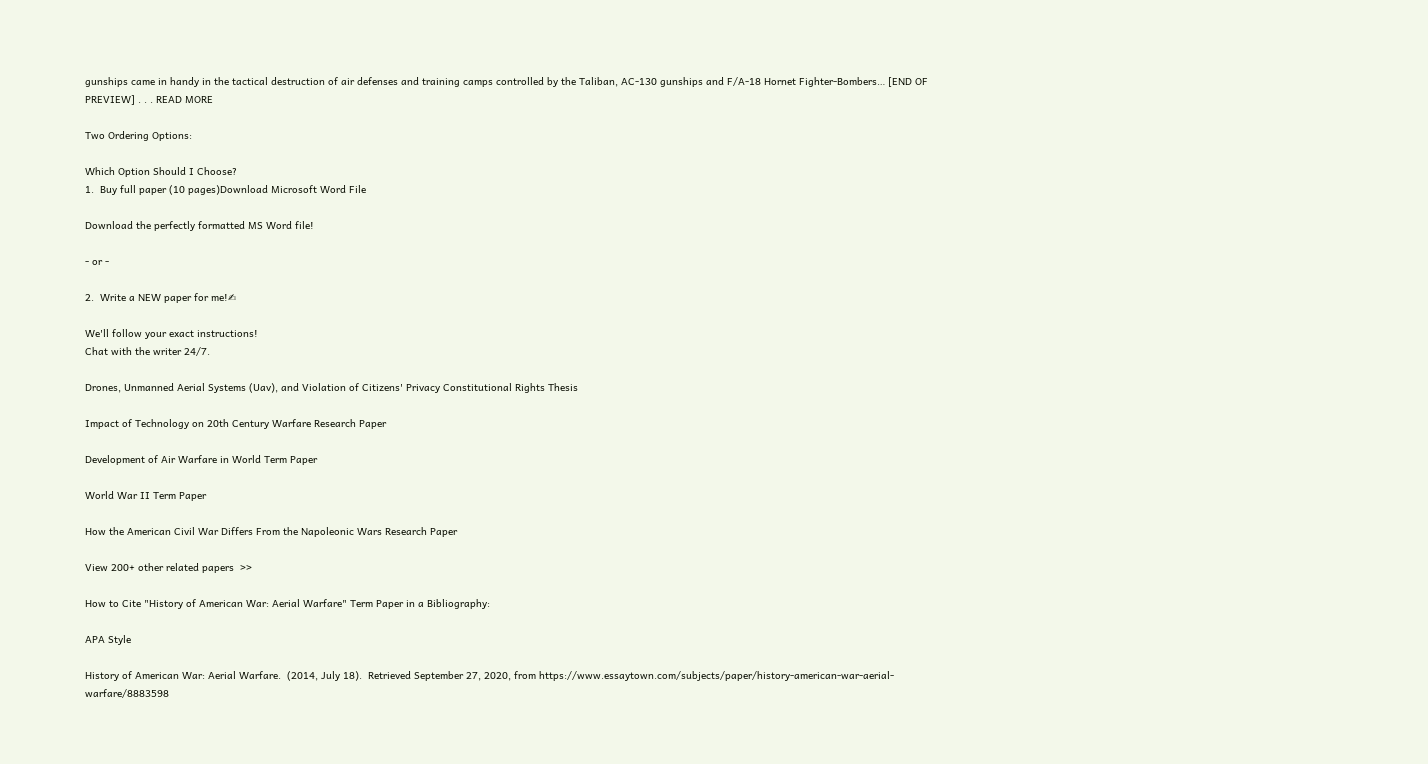gunships came in handy in the tactical destruction of air defenses and training camps controlled by the Taliban, AC-130 gunships and F/A-18 Hornet Fighter-Bombers… [END OF PREVIEW] . . . READ MORE

Two Ordering Options:

Which Option Should I Choose?
1.  Buy full paper (10 pages)Download Microsoft Word File

Download the perfectly formatted MS Word file!

- or -

2.  Write a NEW paper for me!✍

We'll follow your exact instructions!
Chat with the writer 24/7.

Drones, Unmanned Aerial Systems (Uav), and Violation of Citizens' Privacy Constitutional Rights Thesis

Impact of Technology on 20th Century Warfare Research Paper

Development of Air Warfare in World Term Paper

World War II Term Paper

How the American Civil War Differs From the Napoleonic Wars Research Paper

View 200+ other related papers  >>

How to Cite "History of American War: Aerial Warfare" Term Paper in a Bibliography:

APA Style

History of American War: Aerial Warfare.  (2014, July 18).  Retrieved September 27, 2020, from https://www.essaytown.com/subjects/paper/history-american-war-aerial-warfare/8883598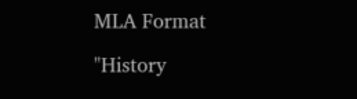MLA Format

"History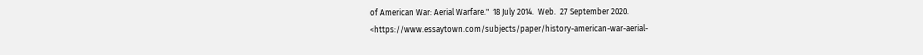of American War: Aerial Warfare."  18 July 2014.  Web.  27 September 2020. <https://www.essaytown.com/subjects/paper/history-american-war-aerial-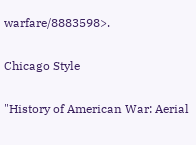warfare/8883598>.

Chicago Style

"History of American War: Aerial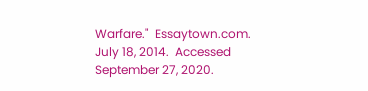Warfare."  Essaytown.com.  July 18, 2014.  Accessed September 27, 2020.